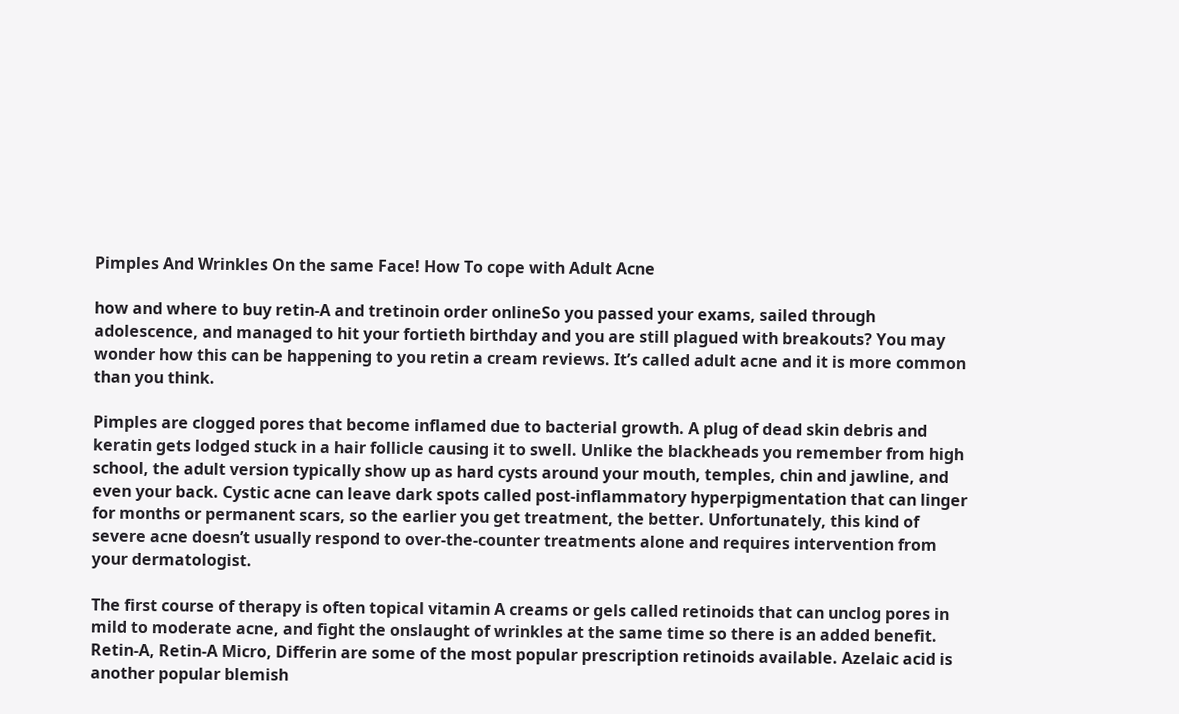Pimples And Wrinkles On the same Face! How To cope with Adult Acne

how and where to buy retin-A and tretinoin order onlineSo you passed your exams, sailed through adolescence, and managed to hit your fortieth birthday and you are still plagued with breakouts? You may wonder how this can be happening to you retin a cream reviews. It’s called adult acne and it is more common than you think.

Pimples are clogged pores that become inflamed due to bacterial growth. A plug of dead skin debris and keratin gets lodged stuck in a hair follicle causing it to swell. Unlike the blackheads you remember from high school, the adult version typically show up as hard cysts around your mouth, temples, chin and jawline, and even your back. Cystic acne can leave dark spots called post-inflammatory hyperpigmentation that can linger for months or permanent scars, so the earlier you get treatment, the better. Unfortunately, this kind of severe acne doesn’t usually respond to over-the-counter treatments alone and requires intervention from your dermatologist.

The first course of therapy is often topical vitamin A creams or gels called retinoids that can unclog pores in mild to moderate acne, and fight the onslaught of wrinkles at the same time so there is an added benefit. Retin-A, Retin-A Micro, Differin are some of the most popular prescription retinoids available. Azelaic acid is another popular blemish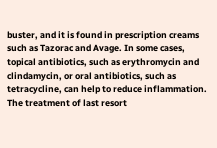buster, and it is found in prescription creams such as Tazorac and Avage. In some cases, topical antibiotics, such as erythromycin and clindamycin, or oral antibiotics, such as tetracycline, can help to reduce inflammation. The treatment of last resort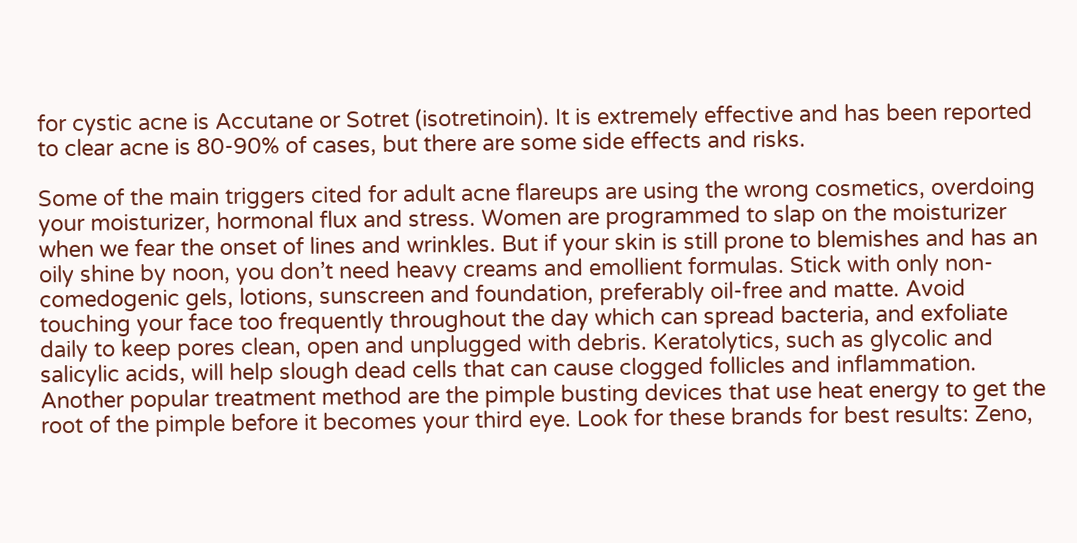for cystic acne is Accutane or Sotret (isotretinoin). It is extremely effective and has been reported to clear acne is 80-90% of cases, but there are some side effects and risks.

Some of the main triggers cited for adult acne flareups are using the wrong cosmetics, overdoing your moisturizer, hormonal flux and stress. Women are programmed to slap on the moisturizer when we fear the onset of lines and wrinkles. But if your skin is still prone to blemishes and has an oily shine by noon, you don’t need heavy creams and emollient formulas. Stick with only non-comedogenic gels, lotions, sunscreen and foundation, preferably oil-free and matte. Avoid touching your face too frequently throughout the day which can spread bacteria, and exfoliate daily to keep pores clean, open and unplugged with debris. Keratolytics, such as glycolic and salicylic acids, will help slough dead cells that can cause clogged follicles and inflammation. Another popular treatment method are the pimple busting devices that use heat energy to get the root of the pimple before it becomes your third eye. Look for these brands for best results: Zeno,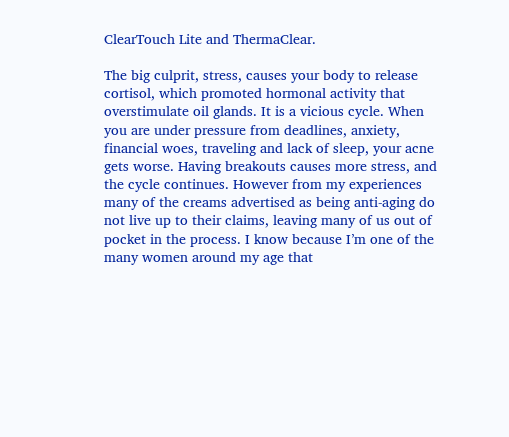ClearTouch Lite and ThermaClear.

The big culprit, stress, causes your body to release cortisol, which promoted hormonal activity that overstimulate oil glands. It is a vicious cycle. When you are under pressure from deadlines, anxiety, financial woes, traveling and lack of sleep, your acne gets worse. Having breakouts causes more stress, and the cycle continues. However from my experiences many of the creams advertised as being anti-aging do not live up to their claims, leaving many of us out of pocket in the process. I know because I’m one of the many women around my age that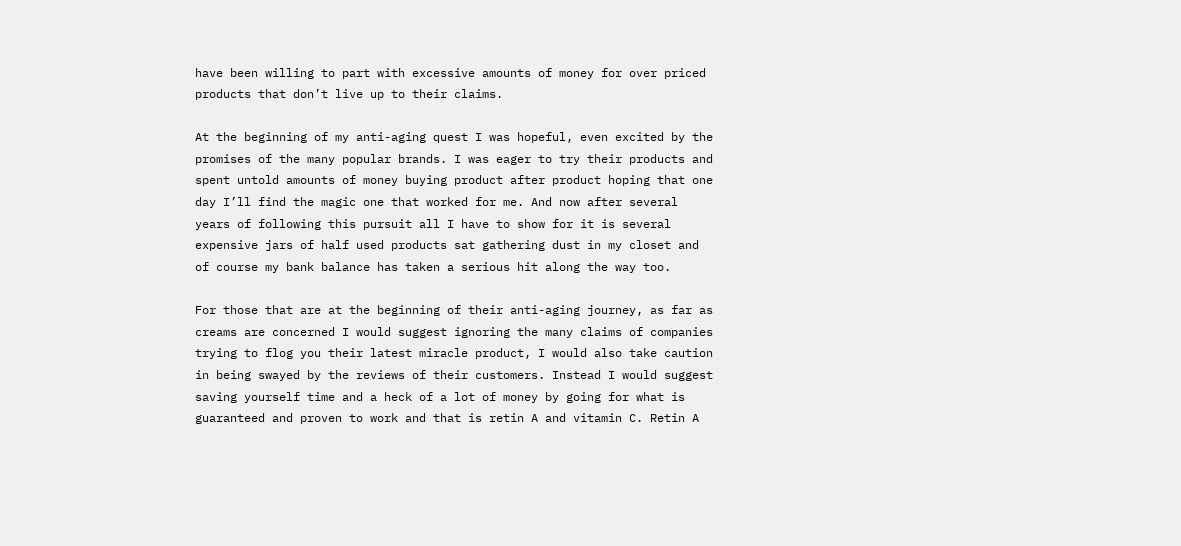have been willing to part with excessive amounts of money for over priced products that don’t live up to their claims.

At the beginning of my anti-aging quest I was hopeful, even excited by the promises of the many popular brands. I was eager to try their products and spent untold amounts of money buying product after product hoping that one day I’ll find the magic one that worked for me. And now after several years of following this pursuit all I have to show for it is several expensive jars of half used products sat gathering dust in my closet and of course my bank balance has taken a serious hit along the way too.

For those that are at the beginning of their anti-aging journey, as far as creams are concerned I would suggest ignoring the many claims of companies trying to flog you their latest miracle product, I would also take caution in being swayed by the reviews of their customers. Instead I would suggest saving yourself time and a heck of a lot of money by going for what is guaranteed and proven to work and that is retin A and vitamin C. Retin A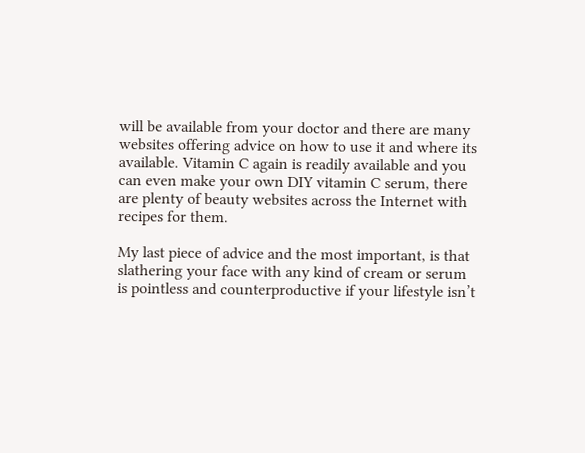will be available from your doctor and there are many websites offering advice on how to use it and where its available. Vitamin C again is readily available and you can even make your own DIY vitamin C serum, there are plenty of beauty websites across the Internet with recipes for them.

My last piece of advice and the most important, is that slathering your face with any kind of cream or serum is pointless and counterproductive if your lifestyle isn’t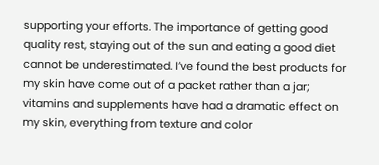supporting your efforts. The importance of getting good quality rest, staying out of the sun and eating a good diet cannot be underestimated. I’ve found the best products for my skin have come out of a packet rather than a jar; vitamins and supplements have had a dramatic effect on my skin, everything from texture and color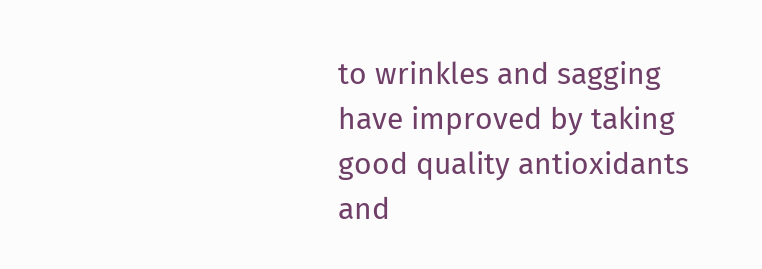to wrinkles and sagging have improved by taking good quality antioxidants and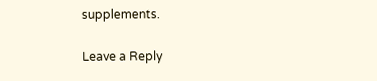supplements.

Leave a Reply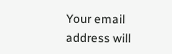Your email address will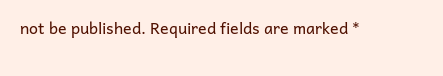not be published. Required fields are marked *